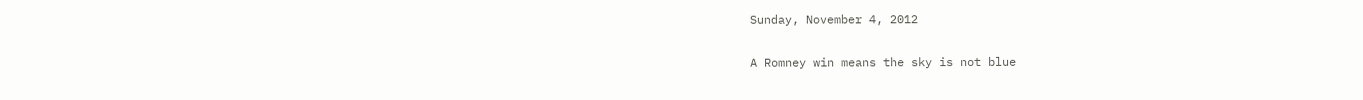Sunday, November 4, 2012

A Romney win means the sky is not blue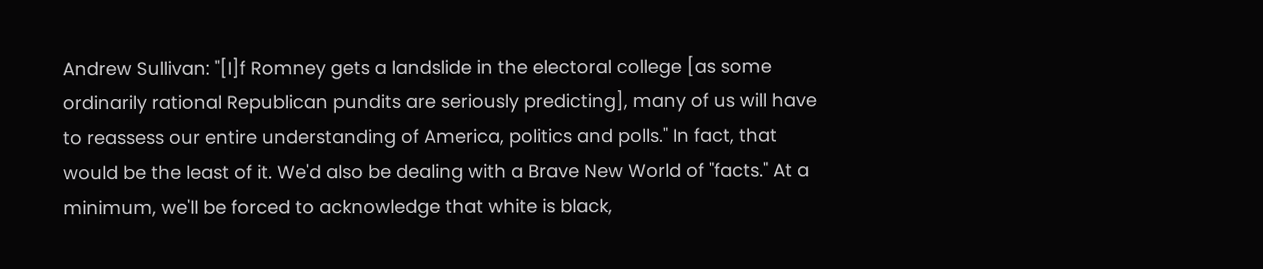Andrew Sullivan: "[I]f Romney gets a landslide in the electoral college [as some ordinarily rational Republican pundits are seriously predicting], many of us will have to reassess our entire understanding of America, politics and polls." In fact, that would be the least of it. We'd also be dealing with a Brave New World of "facts." At a minimum, we'll be forced to acknowledge that white is black,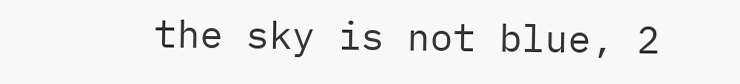the sky is not blue, 2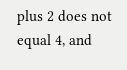plus 2 does not equal 4, and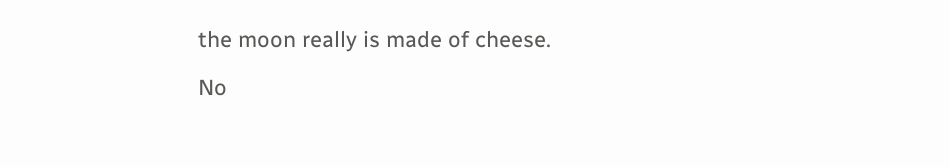the moon really is made of cheese.

No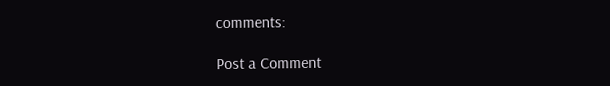comments:

Post a Comment